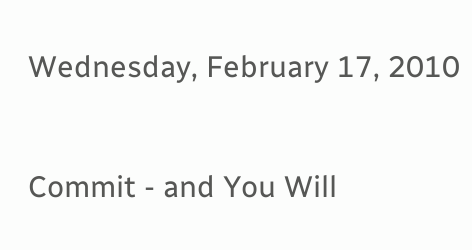Wednesday, February 17, 2010

Commit - and You Will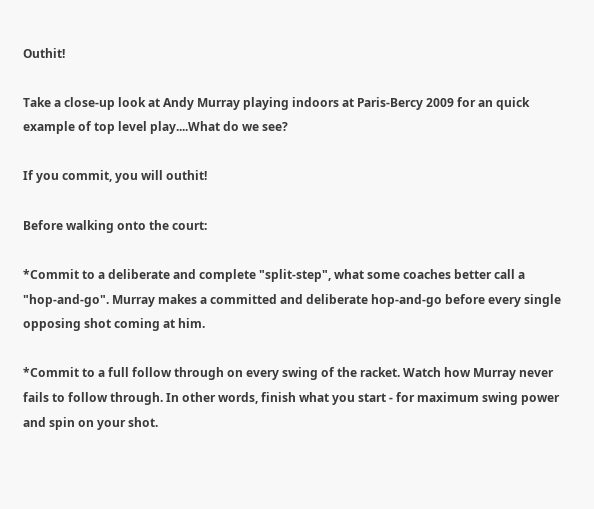Outhit!

Take a close-up look at Andy Murray playing indoors at Paris-Bercy 2009 for an quick example of top level play....What do we see?

If you commit, you will outhit!

Before walking onto the court:

*Commit to a deliberate and complete "split-step", what some coaches better call a "hop-and-go". Murray makes a committed and deliberate hop-and-go before every single opposing shot coming at him.

*Commit to a full follow through on every swing of the racket. Watch how Murray never fails to follow through. In other words, finish what you start - for maximum swing power and spin on your shot.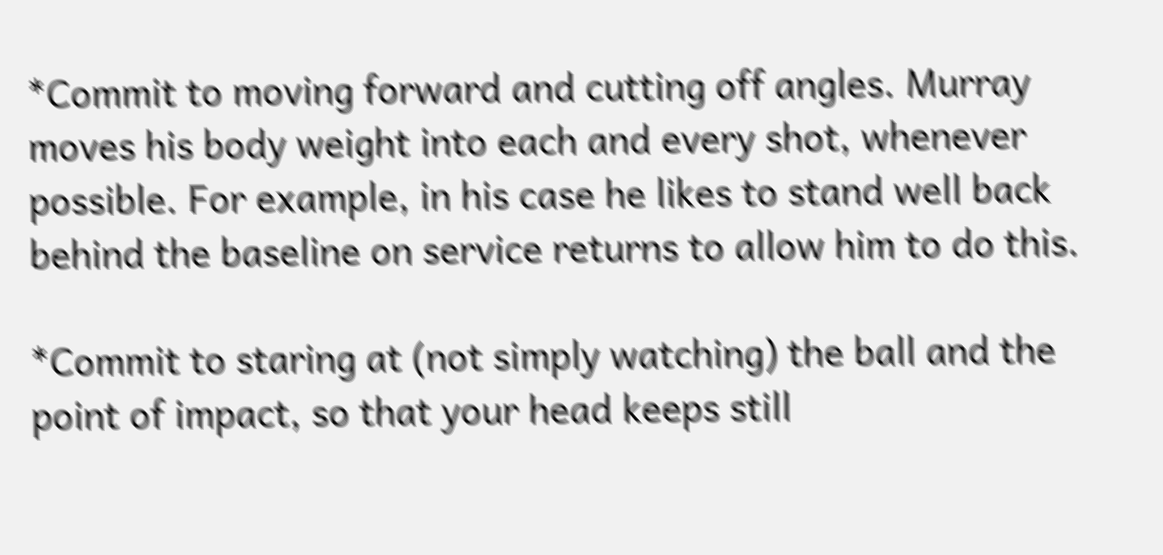*Commit to moving forward and cutting off angles. Murray moves his body weight into each and every shot, whenever possible. For example, in his case he likes to stand well back behind the baseline on service returns to allow him to do this.

*Commit to staring at (not simply watching) the ball and the point of impact, so that your head keeps still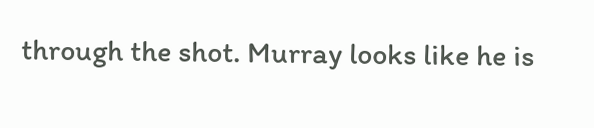through the shot. Murray looks like he is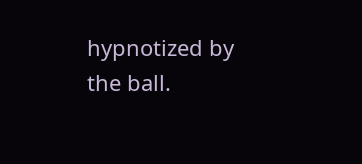hypnotized by the ball.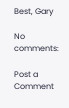Best, Gary

No comments:

Post a Comment